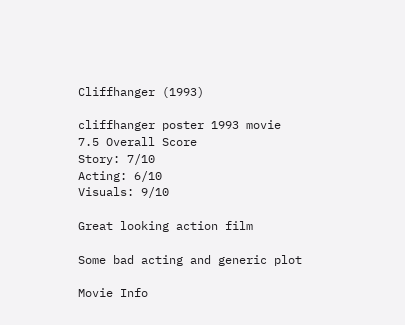Cliffhanger (1993)

cliffhanger poster 1993 movie
7.5 Overall Score
Story: 7/10
Acting: 6/10
Visuals: 9/10

Great looking action film

Some bad acting and generic plot

Movie Info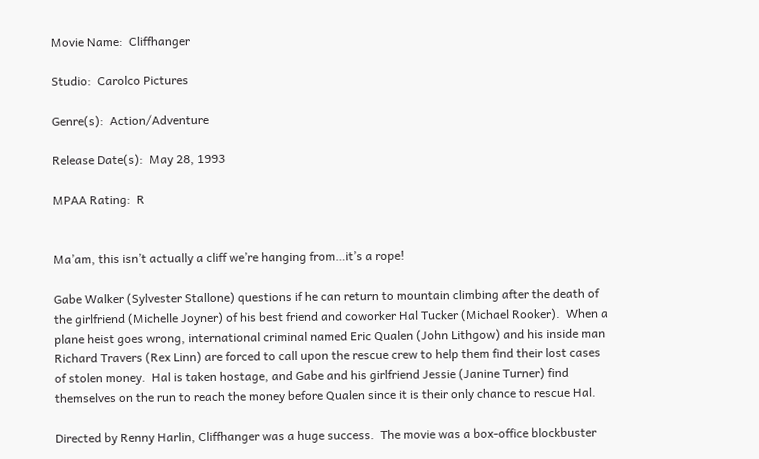Movie Name:  Cliffhanger

Studio:  Carolco Pictures

Genre(s):  Action/Adventure

Release Date(s):  May 28, 1993

MPAA Rating:  R


Ma’am, this isn’t actually a cliff we’re hanging from…it’s a rope!

Gabe Walker (Sylvester Stallone) questions if he can return to mountain climbing after the death of the girlfriend (Michelle Joyner) of his best friend and coworker Hal Tucker (Michael Rooker).  When a plane heist goes wrong, international criminal named Eric Qualen (John Lithgow) and his inside man Richard Travers (Rex Linn) are forced to call upon the rescue crew to help them find their lost cases of stolen money.  Hal is taken hostage, and Gabe and his girlfriend Jessie (Janine Turner) find themselves on the run to reach the money before Qualen since it is their only chance to rescue Hal.

Directed by Renny Harlin, Cliffhanger was a huge success.  The movie was a box-office blockbuster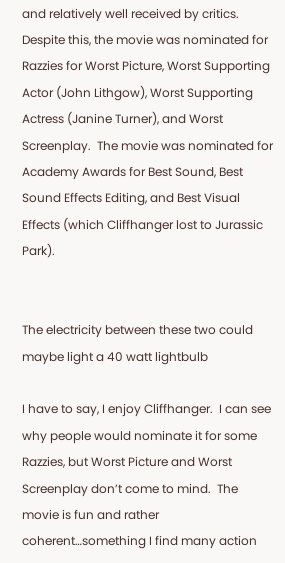and relatively well received by critics.  Despite this, the movie was nominated for Razzies for Worst Picture, Worst Supporting Actor (John Lithgow), Worst Supporting Actress (Janine Turner), and Worst Screenplay.  The movie was nominated for Academy Awards for Best Sound, Best Sound Effects Editing, and Best Visual Effects (which Cliffhanger lost to Jurassic Park).


The electricity between these two could maybe light a 40 watt lightbulb

I have to say, I enjoy Cliffhanger.  I can see why people would nominate it for some Razzies, but Worst Picture and Worst Screenplay don’t come to mind.  The movie is fun and rather coherent…something I find many action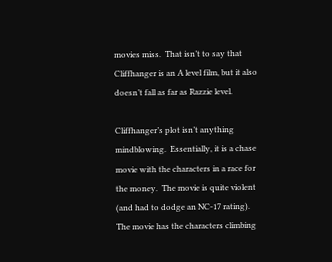movies miss.  That isn’t to say that Cliffhanger is an A level film, but it also doesn’t fall as far as Razzie level.

Cliffhanger’s plot isn’t anything mindblowing.  Essentially, it is a chase movie with the characters in a race for the money.  The movie is quite violent (and had to dodge an NC-17 rating).  The movie has the characters climbing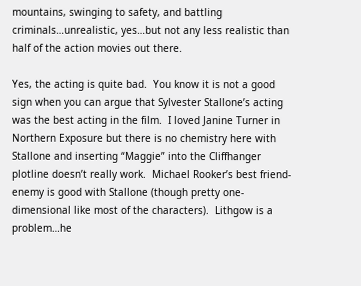mountains, swinging to safety, and battling criminals…unrealistic, yes…but not any less realistic than half of the action movies out there.

Yes, the acting is quite bad.  You know it is not a good sign when you can argue that Sylvester Stallone’s acting was the best acting in the film.  I loved Janine Turner in Northern Exposure but there is no chemistry here with Stallone and inserting “Maggie” into the Cliffhanger plotline doesn’t really work.  Michael Rooker’s best friend-enemy is good with Stallone (though pretty one-dimensional like most of the characters).  Lithgow is a problem…he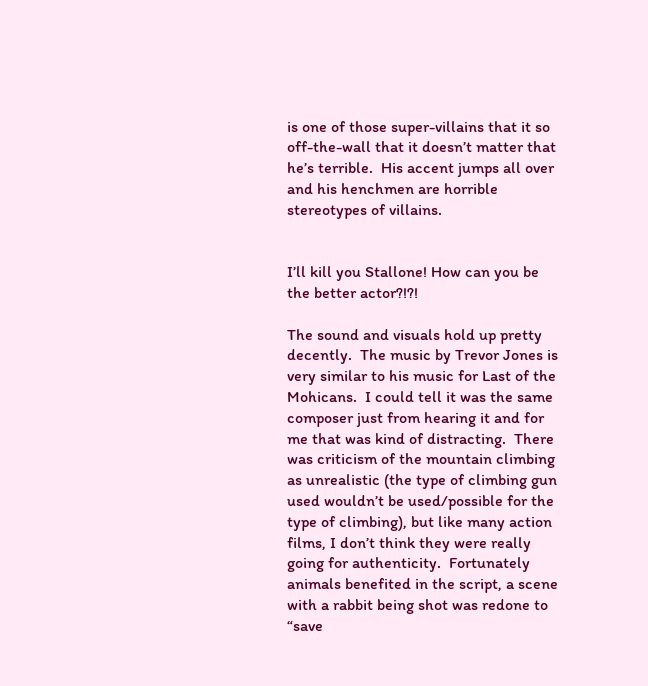is one of those super-villains that it so off-the-wall that it doesn’t matter that he’s terrible.  His accent jumps all over and his henchmen are horrible stereotypes of villains.


I’ll kill you Stallone! How can you be the better actor?!?!

The sound and visuals hold up pretty decently.  The music by Trevor Jones is very similar to his music for Last of the Mohicans.  I could tell it was the same composer just from hearing it and for me that was kind of distracting.  There was criticism of the mountain climbing as unrealistic (the type of climbing gun used wouldn’t be used/possible for the type of climbing), but like many action films, I don’t think they were really going for authenticity.  Fortunately animals benefited in the script, a scene with a rabbit being shot was redone to “save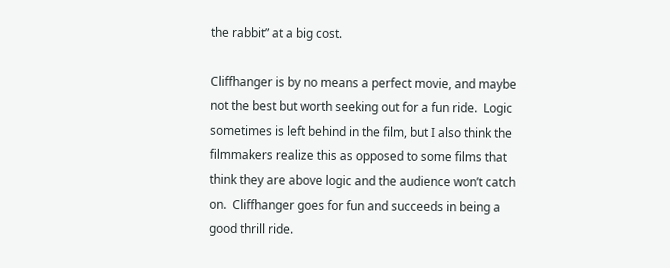the rabbit” at a big cost.

Cliffhanger is by no means a perfect movie, and maybe not the best but worth seeking out for a fun ride.  Logic sometimes is left behind in the film, but I also think the filmmakers realize this as opposed to some films that think they are above logic and the audience won’t catch on.  Cliffhanger goes for fun and succeeds in being a good thrill ride.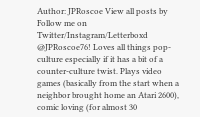Author: JPRoscoe View all posts by
Follow me on Twitter/Instagram/Letterboxd @JPRoscoe76! Loves all things pop-culture especially if it has a bit of a counter-culture twist. Plays video games (basically from the start when a neighbor brought home an Atari 2600), comic loving (for almost 30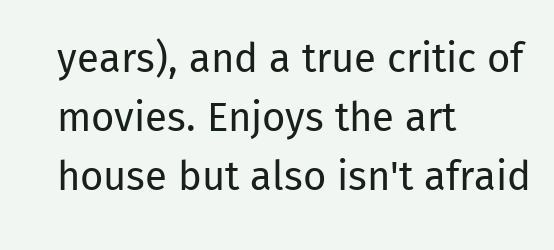years), and a true critic of movies. Enjoys the art house but also isn't afraid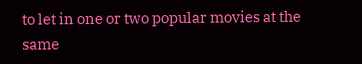to let in one or two popular movies at the same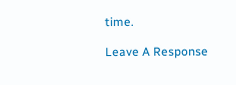time.

Leave A Response